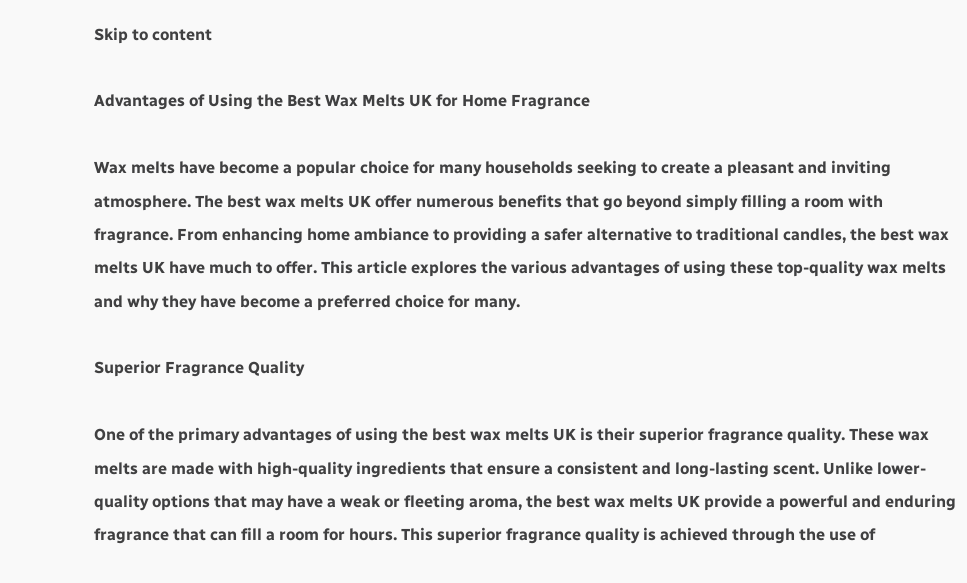Skip to content

Advantages of Using the Best Wax Melts UK for Home Fragrance

Wax melts have become a popular choice for many households seeking to create a pleasant and inviting atmosphere. The best wax melts UK offer numerous benefits that go beyond simply filling a room with fragrance. From enhancing home ambiance to providing a safer alternative to traditional candles, the best wax melts UK have much to offer. This article explores the various advantages of using these top-quality wax melts and why they have become a preferred choice for many.

Superior Fragrance Quality

One of the primary advantages of using the best wax melts UK is their superior fragrance quality. These wax melts are made with high-quality ingredients that ensure a consistent and long-lasting scent. Unlike lower-quality options that may have a weak or fleeting aroma, the best wax melts UK provide a powerful and enduring fragrance that can fill a room for hours. This superior fragrance quality is achieved through the use of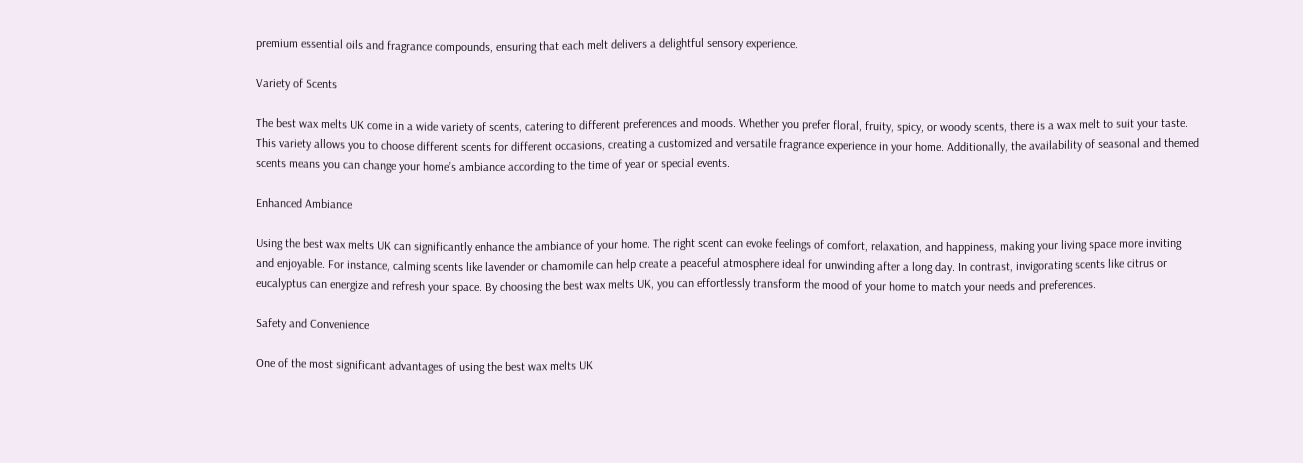premium essential oils and fragrance compounds, ensuring that each melt delivers a delightful sensory experience.

Variety of Scents

The best wax melts UK come in a wide variety of scents, catering to different preferences and moods. Whether you prefer floral, fruity, spicy, or woody scents, there is a wax melt to suit your taste. This variety allows you to choose different scents for different occasions, creating a customized and versatile fragrance experience in your home. Additionally, the availability of seasonal and themed scents means you can change your home’s ambiance according to the time of year or special events.

Enhanced Ambiance

Using the best wax melts UK can significantly enhance the ambiance of your home. The right scent can evoke feelings of comfort, relaxation, and happiness, making your living space more inviting and enjoyable. For instance, calming scents like lavender or chamomile can help create a peaceful atmosphere ideal for unwinding after a long day. In contrast, invigorating scents like citrus or eucalyptus can energize and refresh your space. By choosing the best wax melts UK, you can effortlessly transform the mood of your home to match your needs and preferences.

Safety and Convenience

One of the most significant advantages of using the best wax melts UK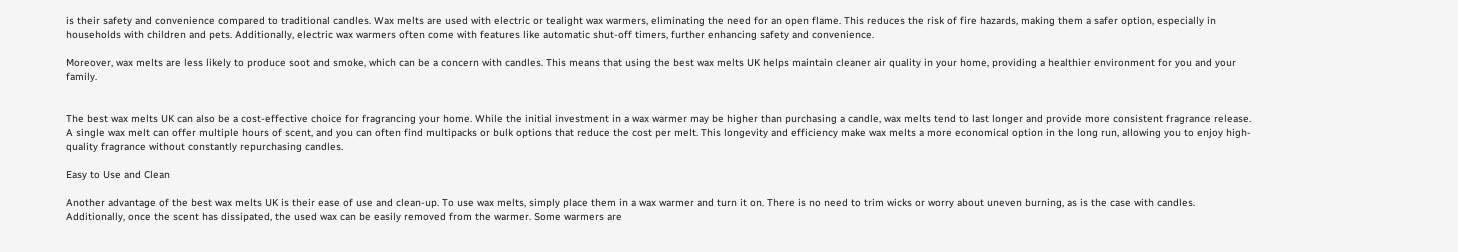is their safety and convenience compared to traditional candles. Wax melts are used with electric or tealight wax warmers, eliminating the need for an open flame. This reduces the risk of fire hazards, making them a safer option, especially in households with children and pets. Additionally, electric wax warmers often come with features like automatic shut-off timers, further enhancing safety and convenience.

Moreover, wax melts are less likely to produce soot and smoke, which can be a concern with candles. This means that using the best wax melts UK helps maintain cleaner air quality in your home, providing a healthier environment for you and your family.


The best wax melts UK can also be a cost-effective choice for fragrancing your home. While the initial investment in a wax warmer may be higher than purchasing a candle, wax melts tend to last longer and provide more consistent fragrance release. A single wax melt can offer multiple hours of scent, and you can often find multipacks or bulk options that reduce the cost per melt. This longevity and efficiency make wax melts a more economical option in the long run, allowing you to enjoy high-quality fragrance without constantly repurchasing candles.

Easy to Use and Clean

Another advantage of the best wax melts UK is their ease of use and clean-up. To use wax melts, simply place them in a wax warmer and turn it on. There is no need to trim wicks or worry about uneven burning, as is the case with candles. Additionally, once the scent has dissipated, the used wax can be easily removed from the warmer. Some warmers are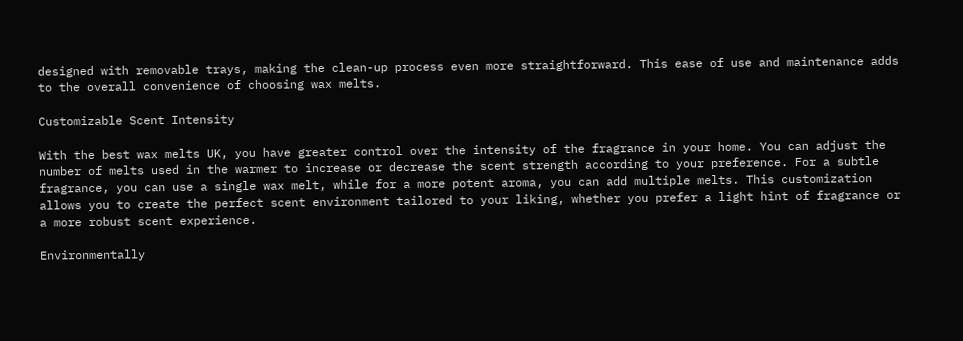designed with removable trays, making the clean-up process even more straightforward. This ease of use and maintenance adds to the overall convenience of choosing wax melts.

Customizable Scent Intensity

With the best wax melts UK, you have greater control over the intensity of the fragrance in your home. You can adjust the number of melts used in the warmer to increase or decrease the scent strength according to your preference. For a subtle fragrance, you can use a single wax melt, while for a more potent aroma, you can add multiple melts. This customization allows you to create the perfect scent environment tailored to your liking, whether you prefer a light hint of fragrance or a more robust scent experience.

Environmentally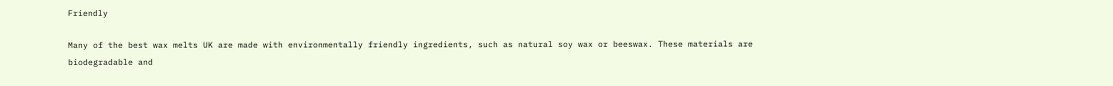Friendly

Many of the best wax melts UK are made with environmentally friendly ingredients, such as natural soy wax or beeswax. These materials are biodegradable and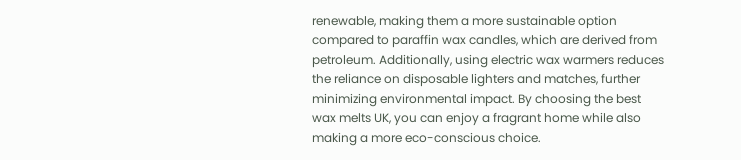renewable, making them a more sustainable option compared to paraffin wax candles, which are derived from petroleum. Additionally, using electric wax warmers reduces the reliance on disposable lighters and matches, further minimizing environmental impact. By choosing the best wax melts UK, you can enjoy a fragrant home while also making a more eco-conscious choice.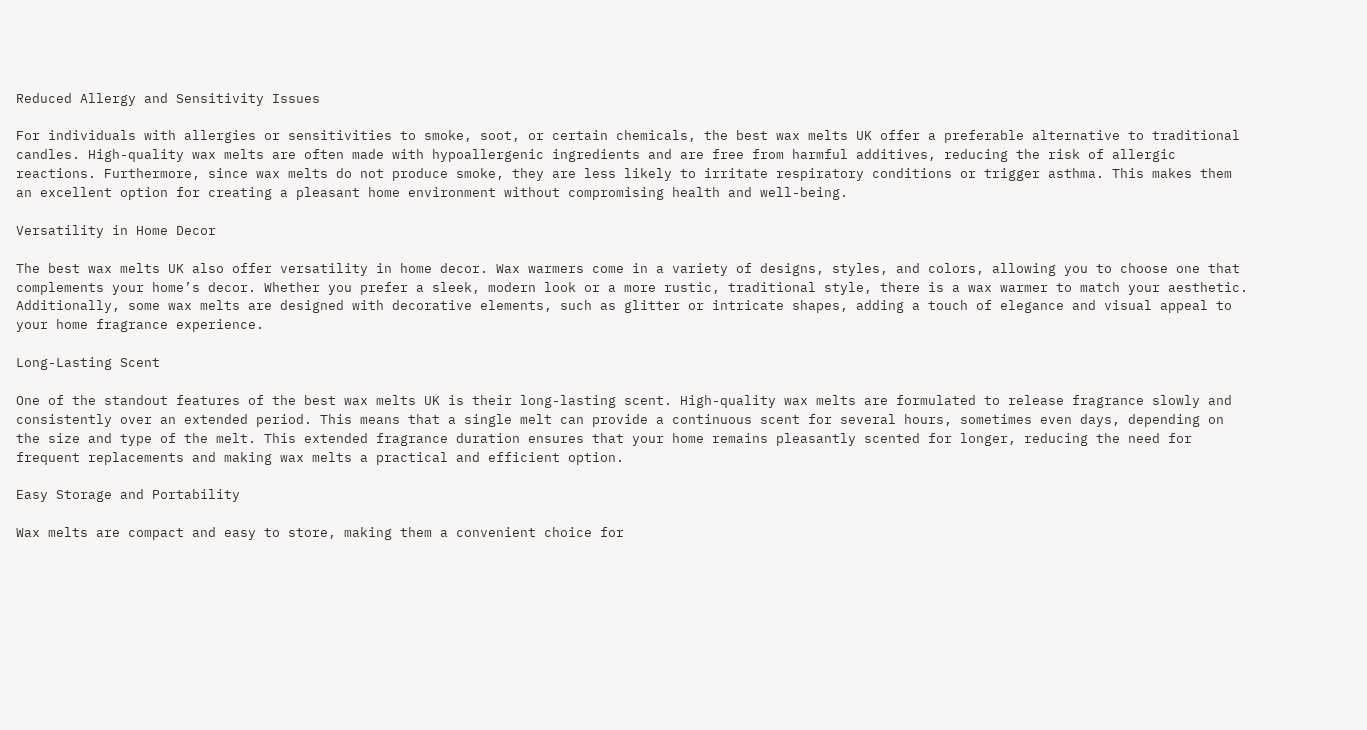Reduced Allergy and Sensitivity Issues

For individuals with allergies or sensitivities to smoke, soot, or certain chemicals, the best wax melts UK offer a preferable alternative to traditional candles. High-quality wax melts are often made with hypoallergenic ingredients and are free from harmful additives, reducing the risk of allergic reactions. Furthermore, since wax melts do not produce smoke, they are less likely to irritate respiratory conditions or trigger asthma. This makes them an excellent option for creating a pleasant home environment without compromising health and well-being.

Versatility in Home Decor

The best wax melts UK also offer versatility in home decor. Wax warmers come in a variety of designs, styles, and colors, allowing you to choose one that complements your home’s decor. Whether you prefer a sleek, modern look or a more rustic, traditional style, there is a wax warmer to match your aesthetic. Additionally, some wax melts are designed with decorative elements, such as glitter or intricate shapes, adding a touch of elegance and visual appeal to your home fragrance experience.

Long-Lasting Scent

One of the standout features of the best wax melts UK is their long-lasting scent. High-quality wax melts are formulated to release fragrance slowly and consistently over an extended period. This means that a single melt can provide a continuous scent for several hours, sometimes even days, depending on the size and type of the melt. This extended fragrance duration ensures that your home remains pleasantly scented for longer, reducing the need for frequent replacements and making wax melts a practical and efficient option.

Easy Storage and Portability

Wax melts are compact and easy to store, making them a convenient choice for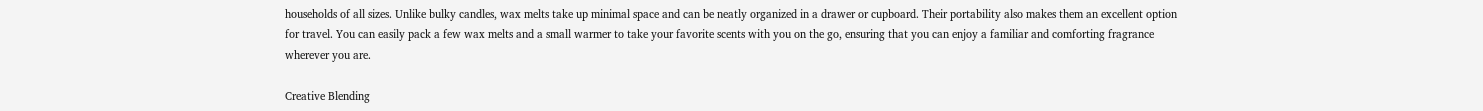households of all sizes. Unlike bulky candles, wax melts take up minimal space and can be neatly organized in a drawer or cupboard. Their portability also makes them an excellent option for travel. You can easily pack a few wax melts and a small warmer to take your favorite scents with you on the go, ensuring that you can enjoy a familiar and comforting fragrance wherever you are.

Creative Blending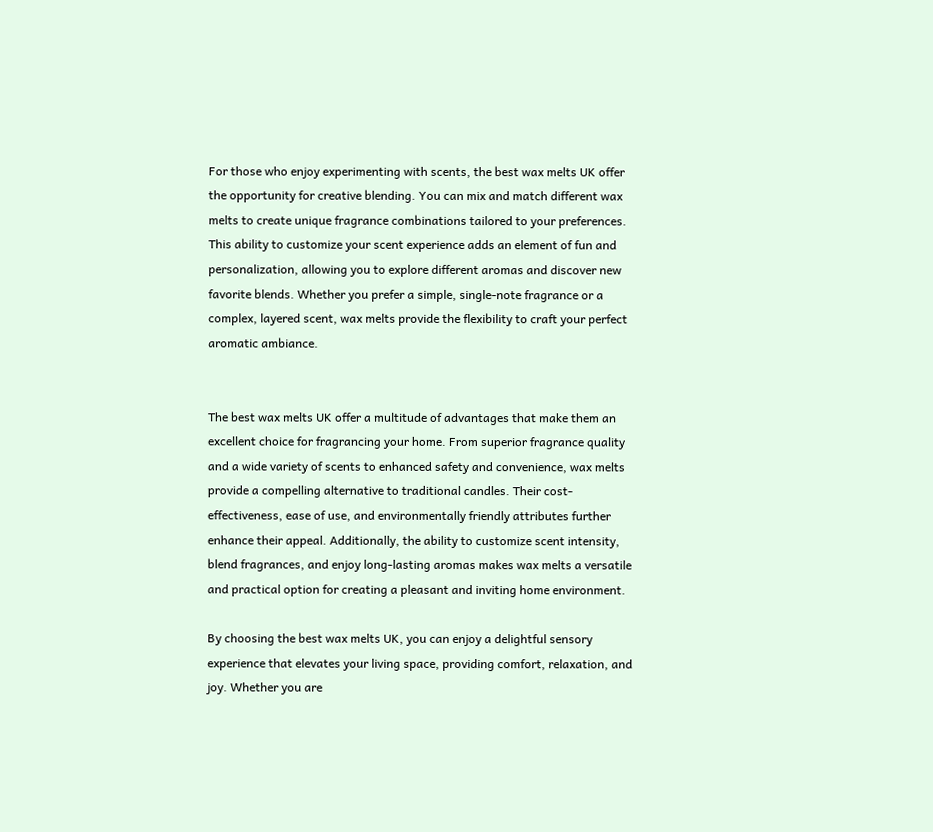For those who enjoy experimenting with scents, the best wax melts UK offer the opportunity for creative blending. You can mix and match different wax melts to create unique fragrance combinations tailored to your preferences. This ability to customize your scent experience adds an element of fun and personalization, allowing you to explore different aromas and discover new favorite blends. Whether you prefer a simple, single-note fragrance or a complex, layered scent, wax melts provide the flexibility to craft your perfect aromatic ambiance.


The best wax melts UK offer a multitude of advantages that make them an excellent choice for fragrancing your home. From superior fragrance quality and a wide variety of scents to enhanced safety and convenience, wax melts provide a compelling alternative to traditional candles. Their cost-effectiveness, ease of use, and environmentally friendly attributes further enhance their appeal. Additionally, the ability to customize scent intensity, blend fragrances, and enjoy long-lasting aromas makes wax melts a versatile and practical option for creating a pleasant and inviting home environment.

By choosing the best wax melts UK, you can enjoy a delightful sensory experience that elevates your living space, providing comfort, relaxation, and joy. Whether you are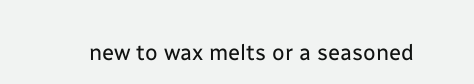new to wax melts or a seasoned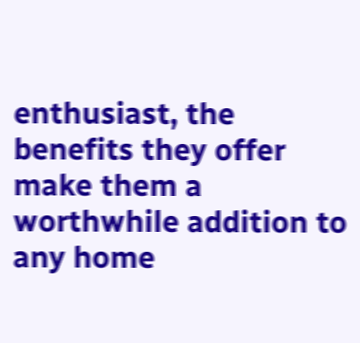enthusiast, the benefits they offer make them a worthwhile addition to any home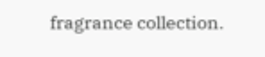fragrance collection.